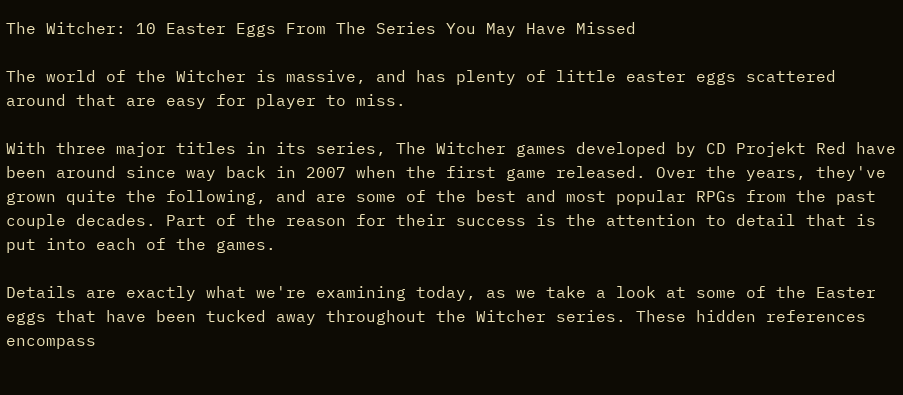The Witcher: 10 Easter Eggs From The Series You May Have Missed

The world of the Witcher is massive, and has plenty of little easter eggs scattered around that are easy for player to miss.

With three major titles in its series, The Witcher games developed by CD Projekt Red have been around since way back in 2007 when the first game released. Over the years, they've grown quite the following, and are some of the best and most popular RPGs from the past couple decades. Part of the reason for their success is the attention to detail that is put into each of the games.

Details are exactly what we're examining today, as we take a look at some of the Easter eggs that have been tucked away throughout the Witcher series. These hidden references encompass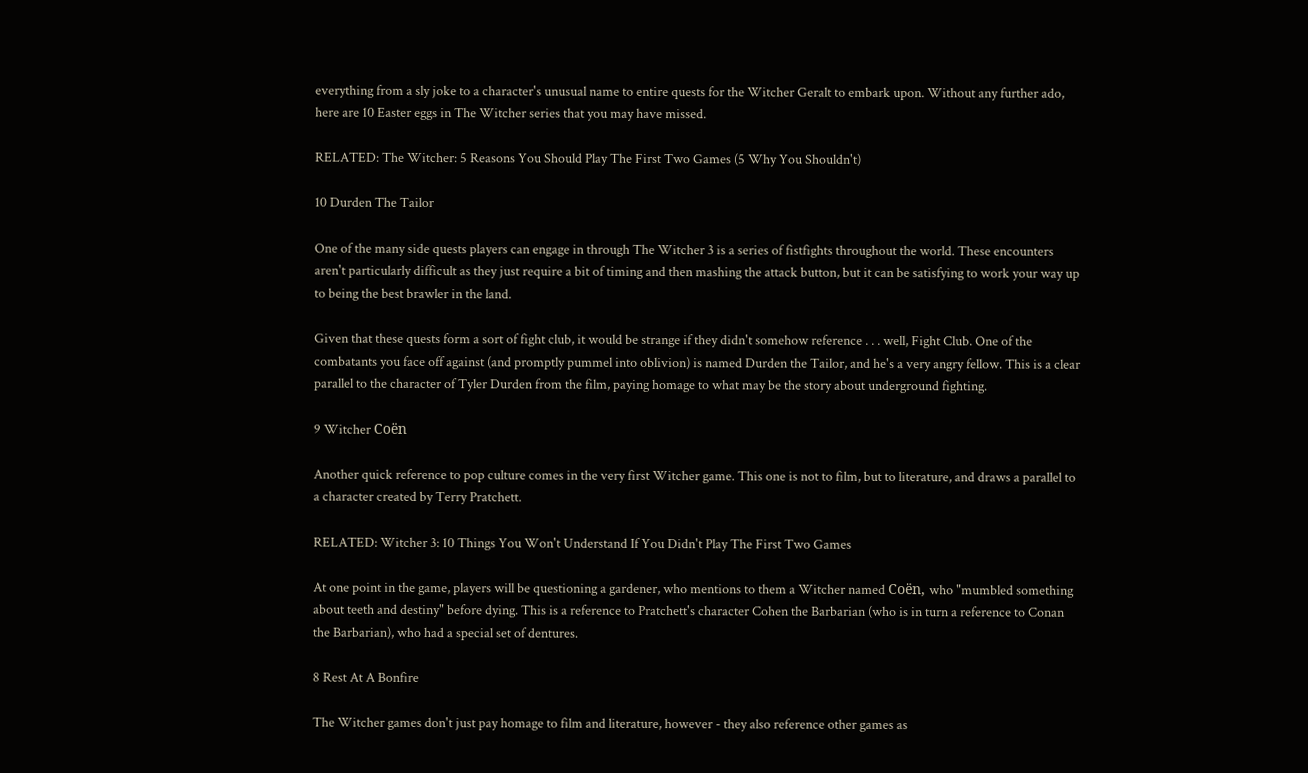everything from a sly joke to a character's unusual name to entire quests for the Witcher Geralt to embark upon. Without any further ado, here are 10 Easter eggs in The Witcher series that you may have missed.

RELATED: The Witcher: 5 Reasons You Should Play The First Two Games (5 Why You Shouldn't)

10 Durden The Tailor

One of the many side quests players can engage in through The Witcher 3 is a series of fistfights throughout the world. These encounters aren't particularly difficult as they just require a bit of timing and then mashing the attack button, but it can be satisfying to work your way up to being the best brawler in the land.

Given that these quests form a sort of fight club, it would be strange if they didn't somehow reference . . . well, Fight Club. One of the combatants you face off against (and promptly pummel into oblivion) is named Durden the Tailor, and he's a very angry fellow. This is a clear parallel to the character of Tyler Durden from the film, paying homage to what may be the story about underground fighting.

9 Witcher Coën

Another quick reference to pop culture comes in the very first Witcher game. This one is not to film, but to literature, and draws a parallel to a character created by Terry Pratchett.

RELATED: Witcher 3: 10 Things You Won't Understand If You Didn't Play The First Two Games

At one point in the game, players will be questioning a gardener, who mentions to them a Witcher named Coën, who "mumbled something about teeth and destiny" before dying. This is a reference to Pratchett's character Cohen the Barbarian (who is in turn a reference to Conan the Barbarian), who had a special set of dentures.

8 Rest At A Bonfire

The Witcher games don't just pay homage to film and literature, however - they also reference other games as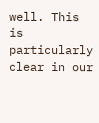well. This is particularly clear in our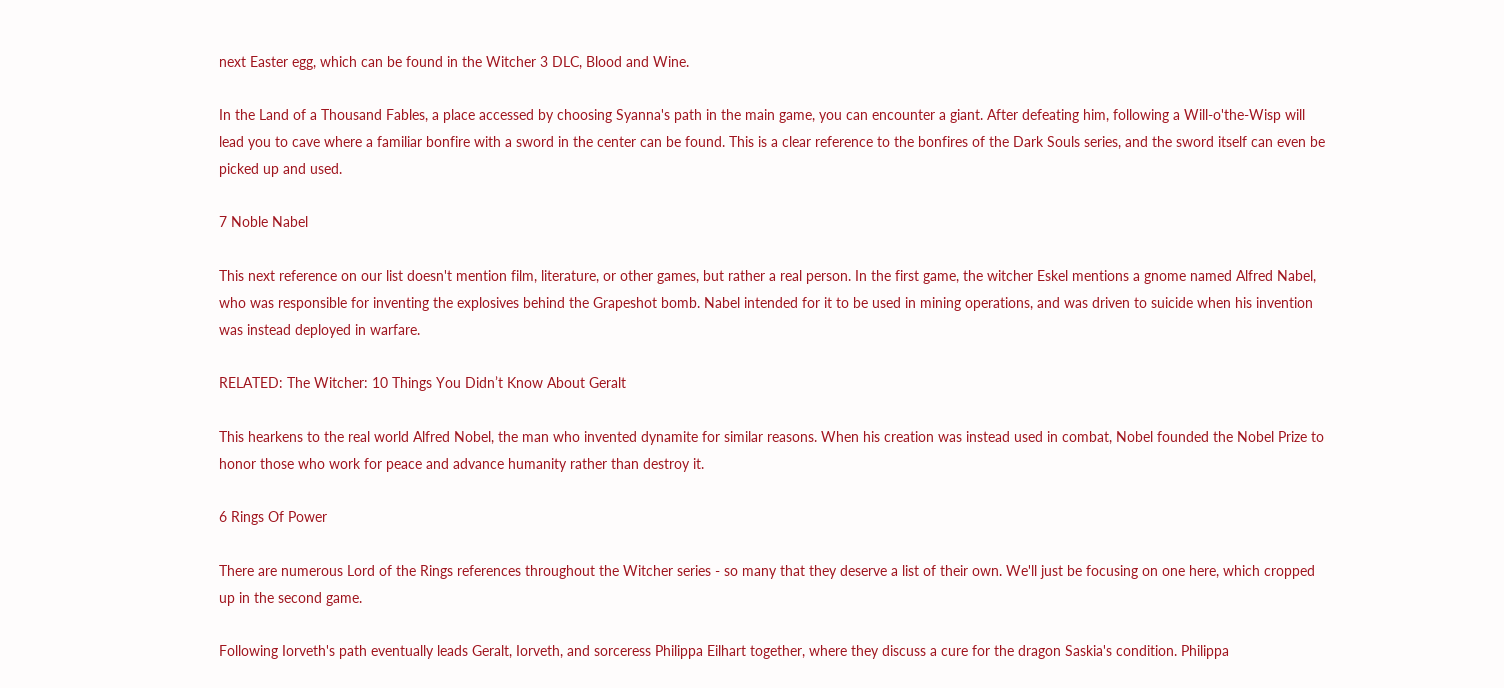next Easter egg, which can be found in the Witcher 3 DLC, Blood and Wine.

In the Land of a Thousand Fables, a place accessed by choosing Syanna's path in the main game, you can encounter a giant. After defeating him, following a Will-o'the-Wisp will lead you to cave where a familiar bonfire with a sword in the center can be found. This is a clear reference to the bonfires of the Dark Souls series, and the sword itself can even be picked up and used.

7 Noble Nabel

This next reference on our list doesn't mention film, literature, or other games, but rather a real person. In the first game, the witcher Eskel mentions a gnome named Alfred Nabel, who was responsible for inventing the explosives behind the Grapeshot bomb. Nabel intended for it to be used in mining operations, and was driven to suicide when his invention was instead deployed in warfare.

RELATED: The Witcher: 10 Things You Didn’t Know About Geralt

This hearkens to the real world Alfred Nobel, the man who invented dynamite for similar reasons. When his creation was instead used in combat, Nobel founded the Nobel Prize to honor those who work for peace and advance humanity rather than destroy it.

6 Rings Of Power

There are numerous Lord of the Rings references throughout the Witcher series - so many that they deserve a list of their own. We'll just be focusing on one here, which cropped up in the second game.

Following Iorveth's path eventually leads Geralt, Iorveth, and sorceress Philippa Eilhart together, where they discuss a cure for the dragon Saskia's condition. Philippa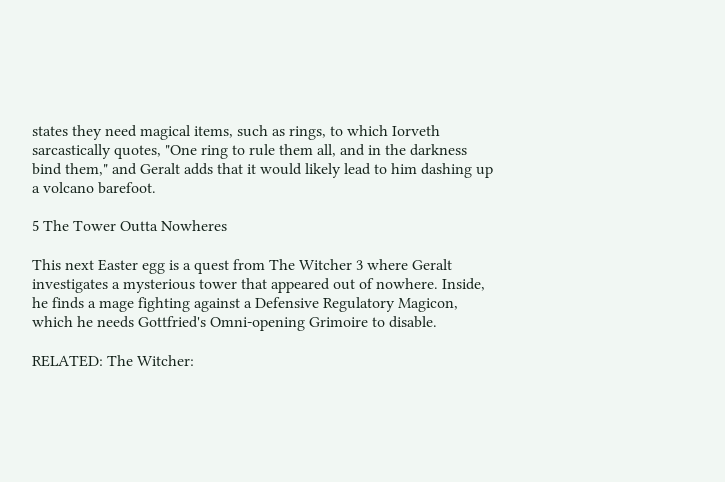states they need magical items, such as rings, to which Iorveth sarcastically quotes, "One ring to rule them all, and in the darkness bind them," and Geralt adds that it would likely lead to him dashing up a volcano barefoot.

5 The Tower Outta Nowheres

This next Easter egg is a quest from The Witcher 3 where Geralt investigates a mysterious tower that appeared out of nowhere. Inside, he finds a mage fighting against a Defensive Regulatory Magicon, which he needs Gottfried's Omni-opening Grimoire to disable.

RELATED: The Witcher: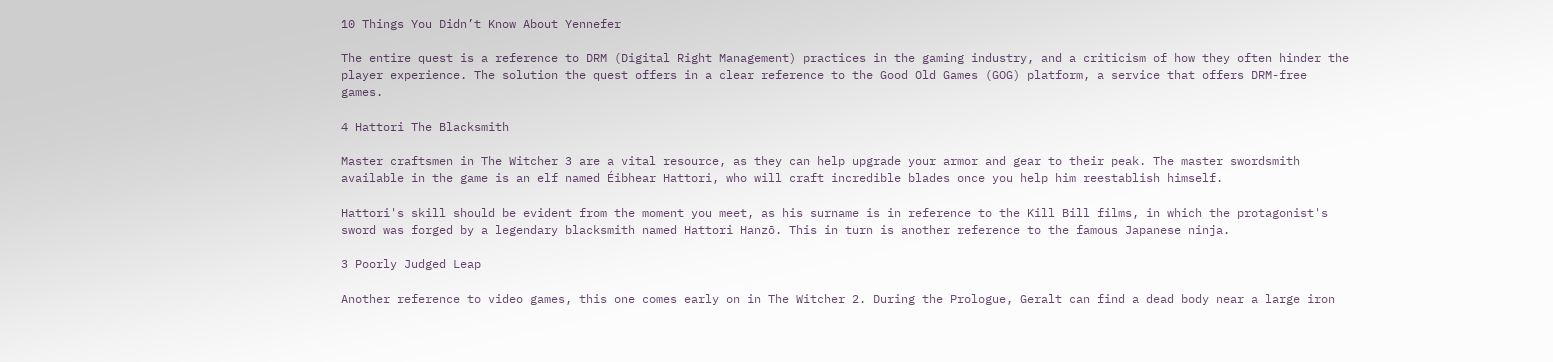10 Things You Didn’t Know About Yennefer

The entire quest is a reference to DRM (Digital Right Management) practices in the gaming industry, and a criticism of how they often hinder the player experience. The solution the quest offers in a clear reference to the Good Old Games (GOG) platform, a service that offers DRM-free games.

4 Hattori The Blacksmith

Master craftsmen in The Witcher 3 are a vital resource, as they can help upgrade your armor and gear to their peak. The master swordsmith available in the game is an elf named Éibhear Hattori, who will craft incredible blades once you help him reestablish himself.

Hattori's skill should be evident from the moment you meet, as his surname is in reference to the Kill Bill films, in which the protagonist's sword was forged by a legendary blacksmith named Hattori Hanzō. This in turn is another reference to the famous Japanese ninja.

3 Poorly Judged Leap

Another reference to video games, this one comes early on in The Witcher 2. During the Prologue, Geralt can find a dead body near a large iron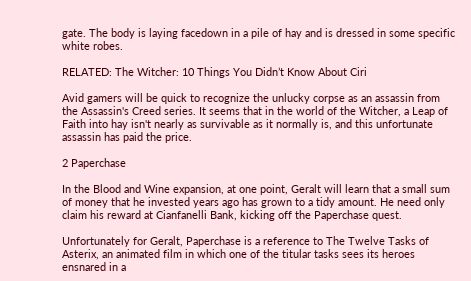gate. The body is laying facedown in a pile of hay and is dressed in some specific white robes.

RELATED: The Witcher: 10 Things You Didn’t Know About Ciri

Avid gamers will be quick to recognize the unlucky corpse as an assassin from the Assassin's Creed series. It seems that in the world of the Witcher, a Leap of Faith into hay isn't nearly as survivable as it normally is, and this unfortunate assassin has paid the price.

2 Paperchase

In the Blood and Wine expansion, at one point, Geralt will learn that a small sum of money that he invested years ago has grown to a tidy amount. He need only claim his reward at Cianfanelli Bank, kicking off the Paperchase quest.

Unfortunately for Geralt, Paperchase is a reference to The Twelve Tasks of Asterix, an animated film in which one of the titular tasks sees its heroes ensnared in a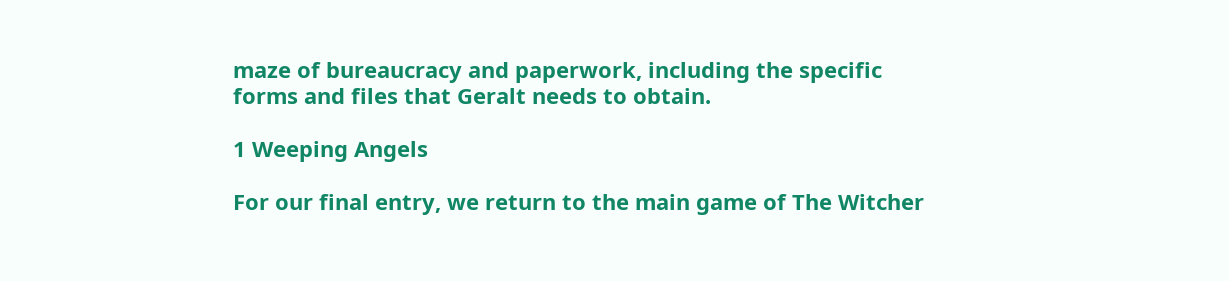maze of bureaucracy and paperwork, including the specific forms and files that Geralt needs to obtain.

1 Weeping Angels

For our final entry, we return to the main game of The Witcher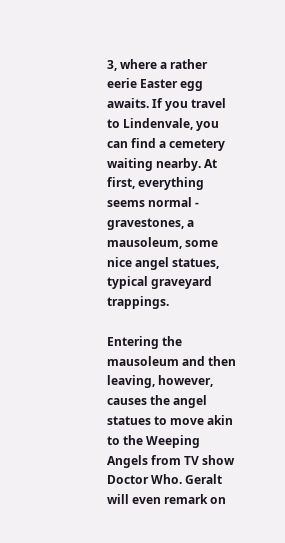3, where a rather eerie Easter egg awaits. If you travel to Lindenvale, you can find a cemetery waiting nearby. At first, everything seems normal - gravestones, a mausoleum, some nice angel statues, typical graveyard trappings.

Entering the mausoleum and then leaving, however, causes the angel statues to move akin to the Weeping Angels from TV show Doctor Who. Geralt will even remark on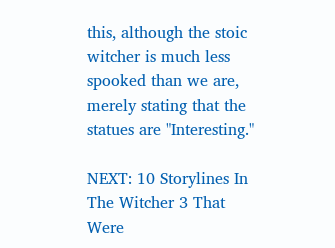this, although the stoic witcher is much less spooked than we are, merely stating that the statues are "Interesting."

NEXT: 10 Storylines In The Witcher 3 That Were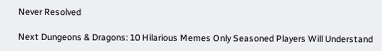Never Resolved

Next Dungeons & Dragons: 10 Hilarious Memes Only Seasoned Players Will Understand